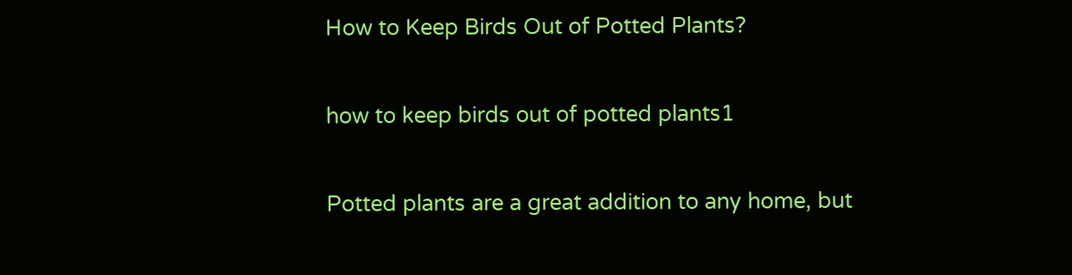How to Keep Birds Out of Potted Plants?

how to keep birds out of potted plants1

Potted plants are a great addition to any home, but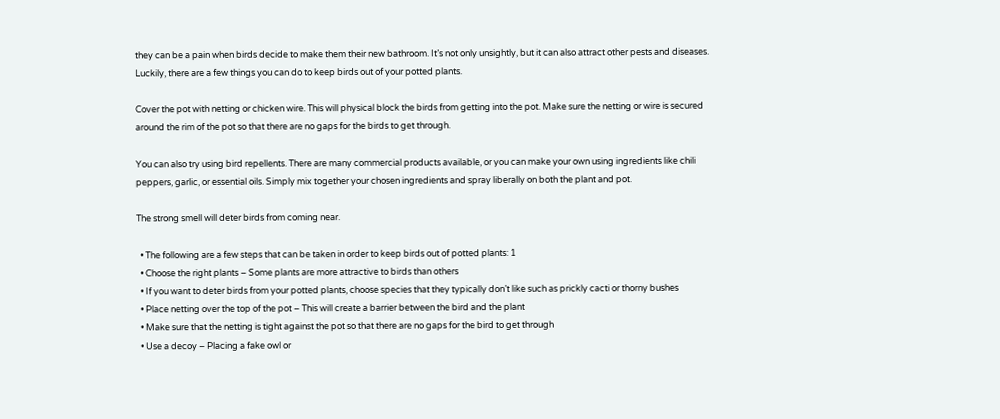they can be a pain when birds decide to make them their new bathroom. It’s not only unsightly, but it can also attract other pests and diseases. Luckily, there are a few things you can do to keep birds out of your potted plants.

Cover the pot with netting or chicken wire. This will physical block the birds from getting into the pot. Make sure the netting or wire is secured around the rim of the pot so that there are no gaps for the birds to get through.

You can also try using bird repellents. There are many commercial products available, or you can make your own using ingredients like chili peppers, garlic, or essential oils. Simply mix together your chosen ingredients and spray liberally on both the plant and pot.

The strong smell will deter birds from coming near.

  • The following are a few steps that can be taken in order to keep birds out of potted plants: 1
  • Choose the right plants – Some plants are more attractive to birds than others
  • If you want to deter birds from your potted plants, choose species that they typically don’t like such as prickly cacti or thorny bushes
  • Place netting over the top of the pot – This will create a barrier between the bird and the plant
  • Make sure that the netting is tight against the pot so that there are no gaps for the bird to get through
  • Use a decoy – Placing a fake owl or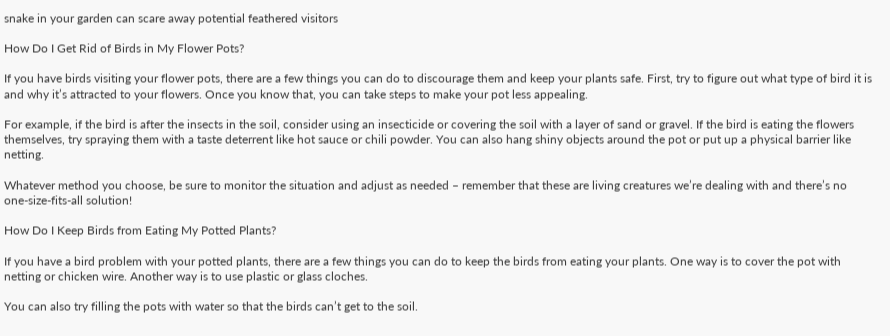snake in your garden can scare away potential feathered visitors

How Do I Get Rid of Birds in My Flower Pots?

If you have birds visiting your flower pots, there are a few things you can do to discourage them and keep your plants safe. First, try to figure out what type of bird it is and why it’s attracted to your flowers. Once you know that, you can take steps to make your pot less appealing.

For example, if the bird is after the insects in the soil, consider using an insecticide or covering the soil with a layer of sand or gravel. If the bird is eating the flowers themselves, try spraying them with a taste deterrent like hot sauce or chili powder. You can also hang shiny objects around the pot or put up a physical barrier like netting.

Whatever method you choose, be sure to monitor the situation and adjust as needed – remember that these are living creatures we’re dealing with and there’s no one-size-fits-all solution!

How Do I Keep Birds from Eating My Potted Plants?

If you have a bird problem with your potted plants, there are a few things you can do to keep the birds from eating your plants. One way is to cover the pot with netting or chicken wire. Another way is to use plastic or glass cloches.

You can also try filling the pots with water so that the birds can’t get to the soil.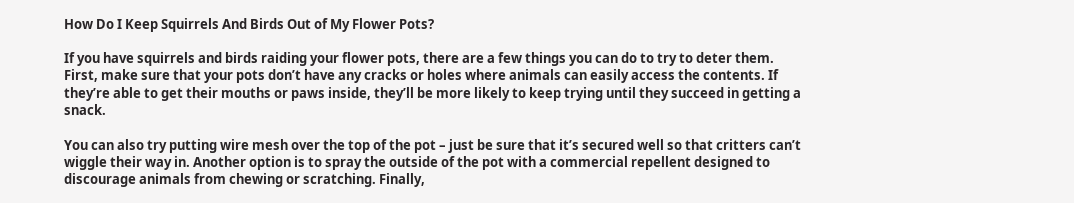How Do I Keep Squirrels And Birds Out of My Flower Pots?

If you have squirrels and birds raiding your flower pots, there are a few things you can do to try to deter them. First, make sure that your pots don’t have any cracks or holes where animals can easily access the contents. If they’re able to get their mouths or paws inside, they’ll be more likely to keep trying until they succeed in getting a snack.

You can also try putting wire mesh over the top of the pot – just be sure that it’s secured well so that critters can’t wiggle their way in. Another option is to spray the outside of the pot with a commercial repellent designed to discourage animals from chewing or scratching. Finally,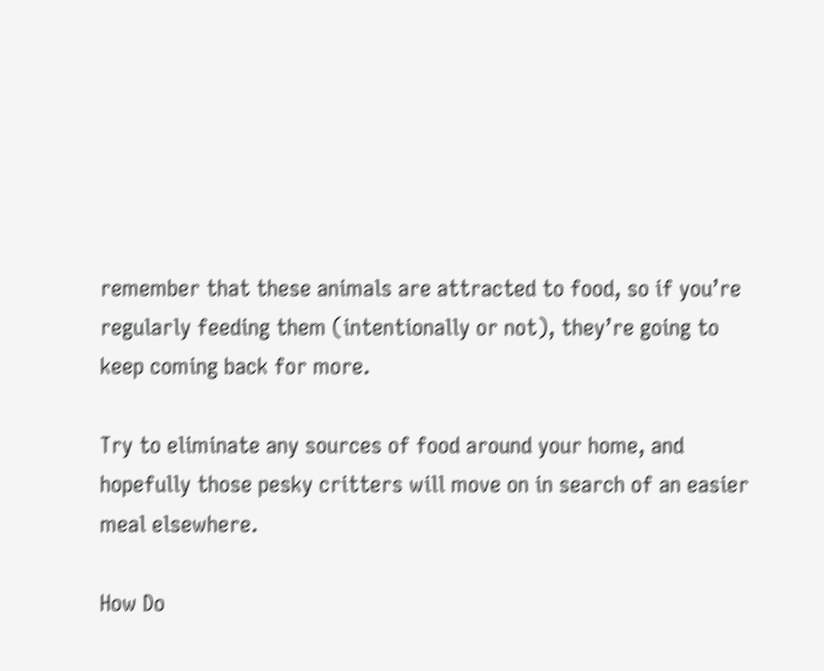remember that these animals are attracted to food, so if you’re regularly feeding them (intentionally or not), they’re going to keep coming back for more.

Try to eliminate any sources of food around your home, and hopefully those pesky critters will move on in search of an easier meal elsewhere.

How Do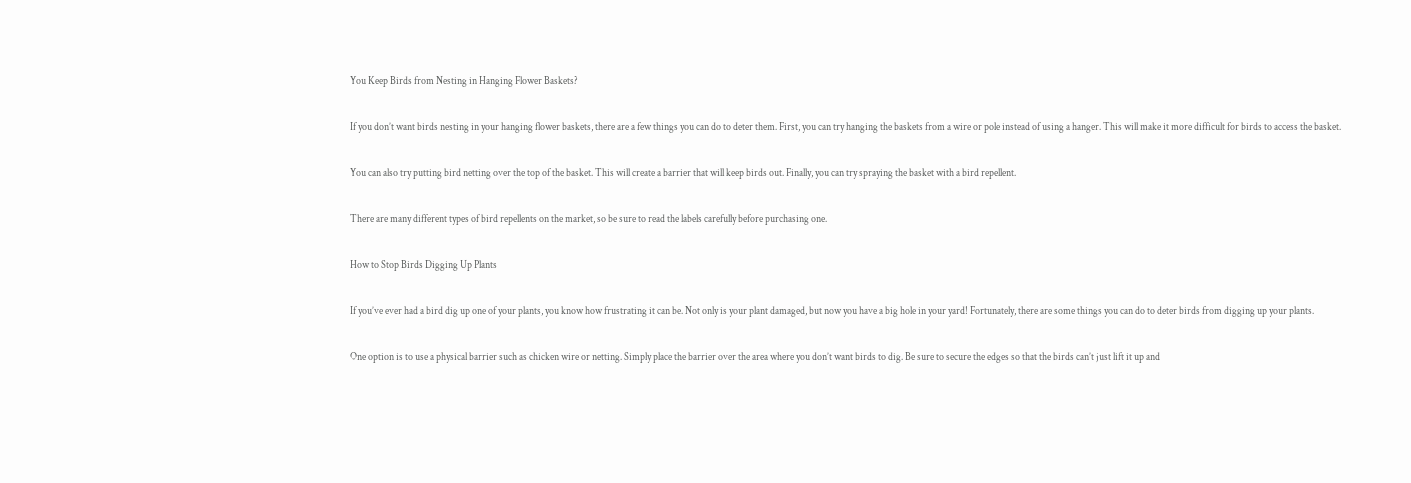You Keep Birds from Nesting in Hanging Flower Baskets?

If you don’t want birds nesting in your hanging flower baskets, there are a few things you can do to deter them. First, you can try hanging the baskets from a wire or pole instead of using a hanger. This will make it more difficult for birds to access the basket.

You can also try putting bird netting over the top of the basket. This will create a barrier that will keep birds out. Finally, you can try spraying the basket with a bird repellent.

There are many different types of bird repellents on the market, so be sure to read the labels carefully before purchasing one.

How to Stop Birds Digging Up Plants

If you’ve ever had a bird dig up one of your plants, you know how frustrating it can be. Not only is your plant damaged, but now you have a big hole in your yard! Fortunately, there are some things you can do to deter birds from digging up your plants.

One option is to use a physical barrier such as chicken wire or netting. Simply place the barrier over the area where you don’t want birds to dig. Be sure to secure the edges so that the birds can’t just lift it up and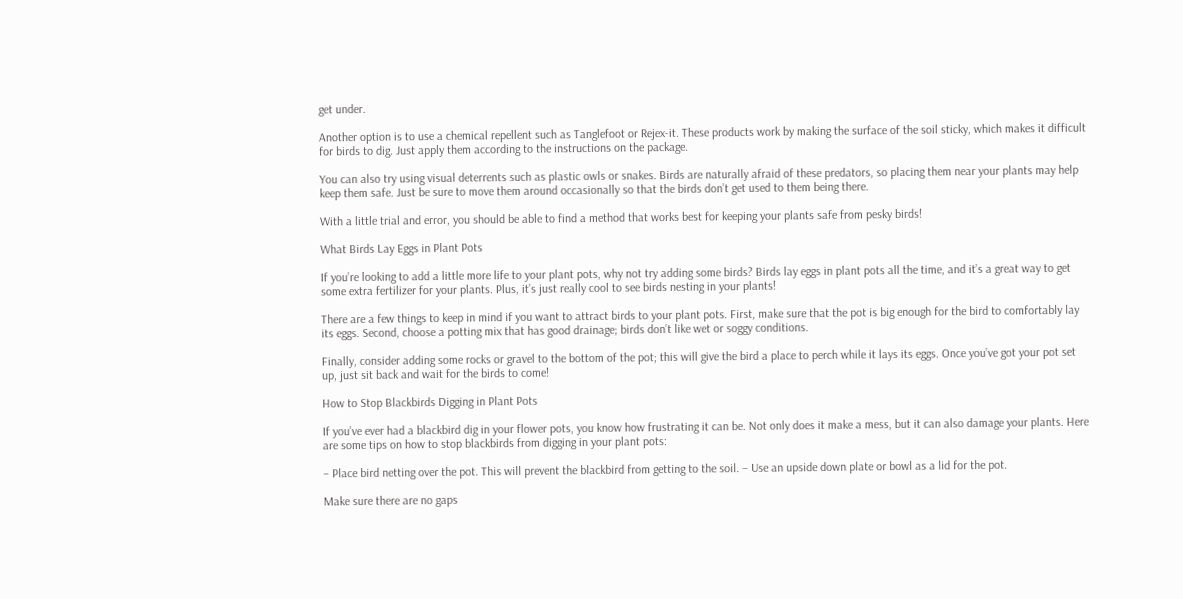get under.

Another option is to use a chemical repellent such as Tanglefoot or Rejex-it. These products work by making the surface of the soil sticky, which makes it difficult for birds to dig. Just apply them according to the instructions on the package.

You can also try using visual deterrents such as plastic owls or snakes. Birds are naturally afraid of these predators, so placing them near your plants may help keep them safe. Just be sure to move them around occasionally so that the birds don’t get used to them being there.

With a little trial and error, you should be able to find a method that works best for keeping your plants safe from pesky birds!

What Birds Lay Eggs in Plant Pots

If you’re looking to add a little more life to your plant pots, why not try adding some birds? Birds lay eggs in plant pots all the time, and it’s a great way to get some extra fertilizer for your plants. Plus, it’s just really cool to see birds nesting in your plants!

There are a few things to keep in mind if you want to attract birds to your plant pots. First, make sure that the pot is big enough for the bird to comfortably lay its eggs. Second, choose a potting mix that has good drainage; birds don’t like wet or soggy conditions.

Finally, consider adding some rocks or gravel to the bottom of the pot; this will give the bird a place to perch while it lays its eggs. Once you’ve got your pot set up, just sit back and wait for the birds to come!

How to Stop Blackbirds Digging in Plant Pots

If you’ve ever had a blackbird dig in your flower pots, you know how frustrating it can be. Not only does it make a mess, but it can also damage your plants. Here are some tips on how to stop blackbirds from digging in your plant pots:

– Place bird netting over the pot. This will prevent the blackbird from getting to the soil. – Use an upside down plate or bowl as a lid for the pot.

Make sure there are no gaps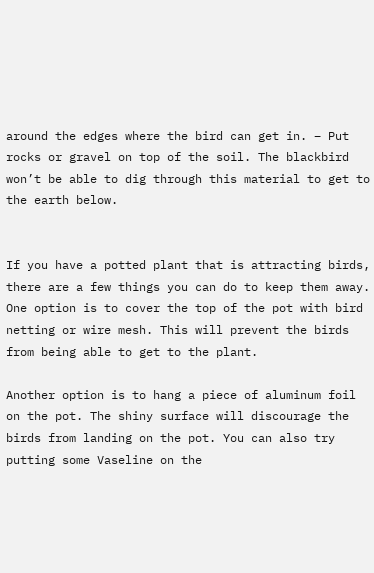around the edges where the bird can get in. – Put rocks or gravel on top of the soil. The blackbird won’t be able to dig through this material to get to the earth below.


If you have a potted plant that is attracting birds, there are a few things you can do to keep them away. One option is to cover the top of the pot with bird netting or wire mesh. This will prevent the birds from being able to get to the plant.

Another option is to hang a piece of aluminum foil on the pot. The shiny surface will discourage the birds from landing on the pot. You can also try putting some Vaseline on the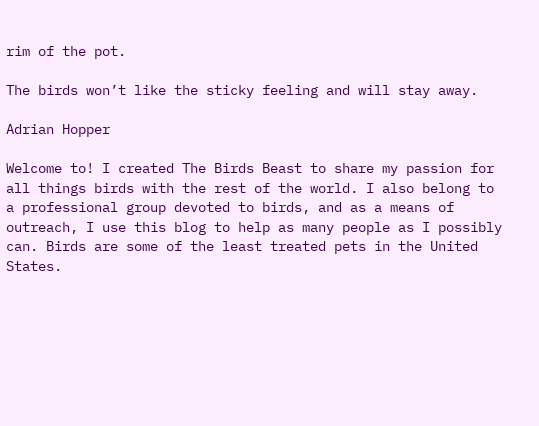rim of the pot.

The birds won’t like the sticky feeling and will stay away.

Adrian Hopper

Welcome to! I created The Birds Beast to share my passion for all things birds with the rest of the world. I also belong to a professional group devoted to birds, and as a means of outreach, I use this blog to help as many people as I possibly can. Birds are some of the least treated pets in the United States.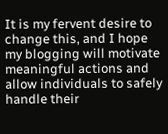It is my fervent desire to change this, and I hope my blogging will motivate meaningful actions and allow individuals to safely handle their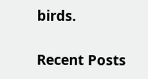birds.

Recent Posts